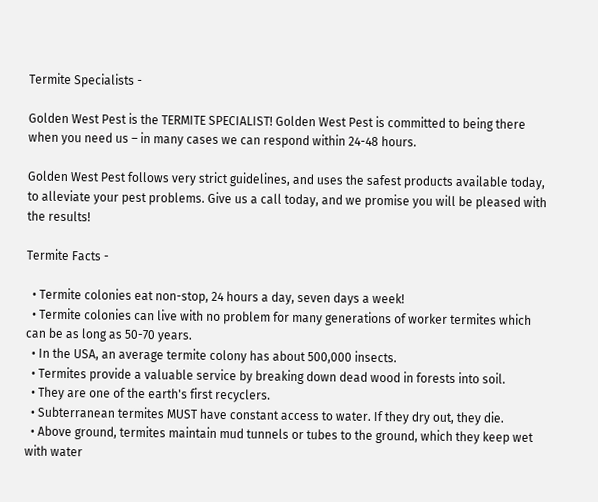Termite Specialists -

Golden West Pest is the TERMITE SPECIALIST! Golden West Pest is committed to being there when you need us – in many cases we can respond within 24-48 hours.

Golden West Pest follows very strict guidelines, and uses the safest products available today, to alleviate your pest problems. Give us a call today, and we promise you will be pleased with the results!

Termite Facts -

  • Termite colonies eat non-stop, 24 hours a day, seven days a week!
  • Termite colonies can live with no problem for many generations of worker termites which can be as long as 50-70 years.
  • In the USA, an average termite colony has about 500,000 insects.
  • Termites provide a valuable service by breaking down dead wood in forests into soil.
  • They are one of the earth's first recyclers.
  • Subterranean termites MUST have constant access to water. If they dry out, they die.
  • Above ground, termites maintain mud tunnels or tubes to the ground, which they keep wet with water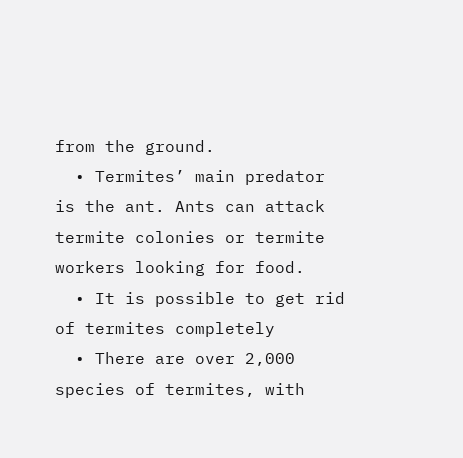from the ground.
  • Termites’ main predator is the ant. Ants can attack termite colonies or termite workers looking for food.
  • It is possible to get rid of termites completely
  • There are over 2,000 species of termites, with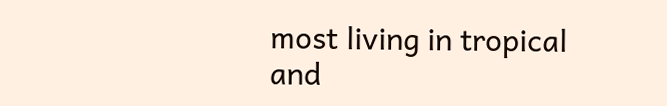most living in tropical and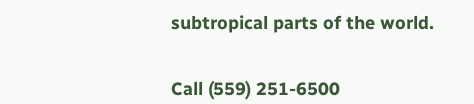subtropical parts of the world.


Call (559) 251-6500